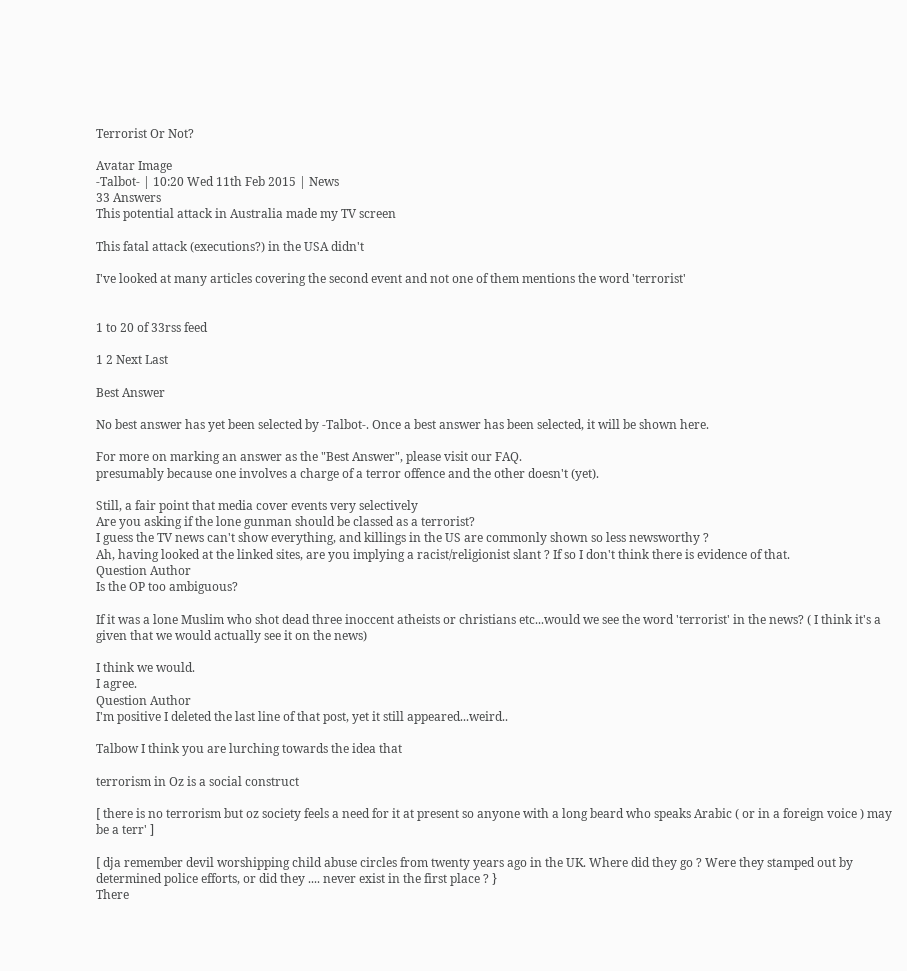Terrorist Or Not?

Avatar Image
-Talbot- | 10:20 Wed 11th Feb 2015 | News
33 Answers
This potential attack in Australia made my TV screen

This fatal attack (executions?) in the USA didn't

I've looked at many articles covering the second event and not one of them mentions the word 'terrorist'


1 to 20 of 33rss feed

1 2 Next Last

Best Answer

No best answer has yet been selected by -Talbot-. Once a best answer has been selected, it will be shown here.

For more on marking an answer as the "Best Answer", please visit our FAQ.
presumably because one involves a charge of a terror offence and the other doesn't (yet).

Still, a fair point that media cover events very selectively
Are you asking if the lone gunman should be classed as a terrorist?
I guess the TV news can't show everything, and killings in the US are commonly shown so less newsworthy ?
Ah, having looked at the linked sites, are you implying a racist/religionist slant ? If so I don't think there is evidence of that.
Question Author
Is the OP too ambiguous?

If it was a lone Muslim who shot dead three inoccent atheists or christians etc...would we see the word 'terrorist' in the news? ( I think it's a given that we would actually see it on the news)

I think we would.
I agree.
Question Author
I'm positive I deleted the last line of that post, yet it still appeared...weird..

Talbow I think you are lurching towards the idea that

terrorism in Oz is a social construct

[ there is no terrorism but oz society feels a need for it at present so anyone with a long beard who speaks Arabic ( or in a foreign voice ) may be a terr' ]

[ dja remember devil worshipping child abuse circles from twenty years ago in the UK. Where did they go ? Were they stamped out by determined police efforts, or did they .... never exist in the first place ? }
There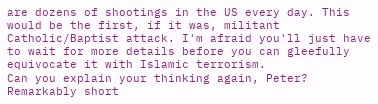are dozens of shootings in the US every day. This would be the first, if it was, militant Catholic/Baptist attack. I'm afraid you'll just have to wait for more details before you can gleefully equivocate it with Islamic terrorism.
Can you explain your thinking again, Peter?
Remarkably short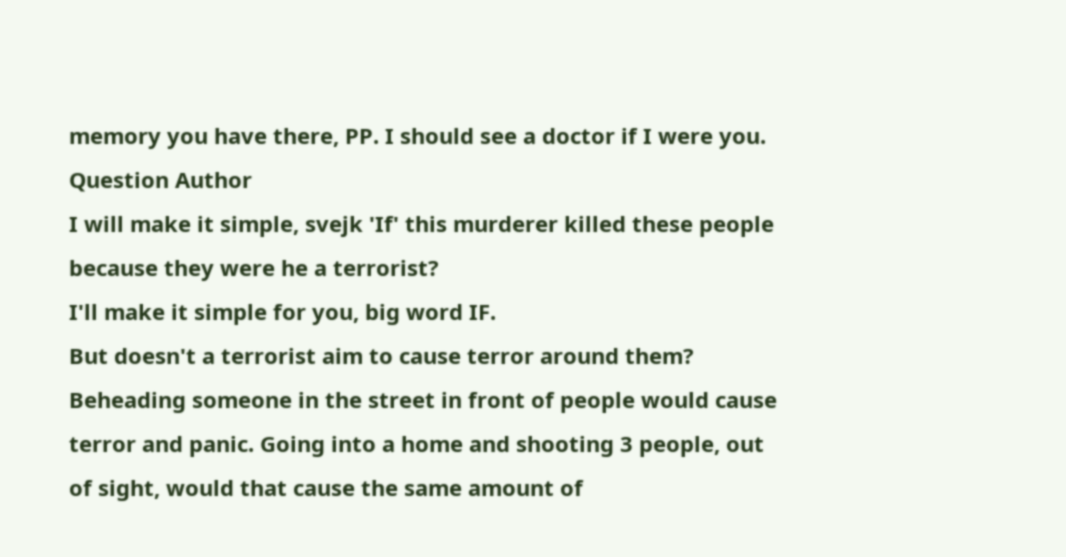memory you have there, PP. I should see a doctor if I were you.
Question Author
I will make it simple, svejk 'If' this murderer killed these people because they were he a terrorist?
I'll make it simple for you, big word IF.
But doesn't a terrorist aim to cause terror around them? Beheading someone in the street in front of people would cause terror and panic. Going into a home and shooting 3 people, out of sight, would that cause the same amount of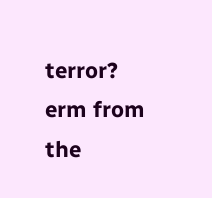terror?
erm from the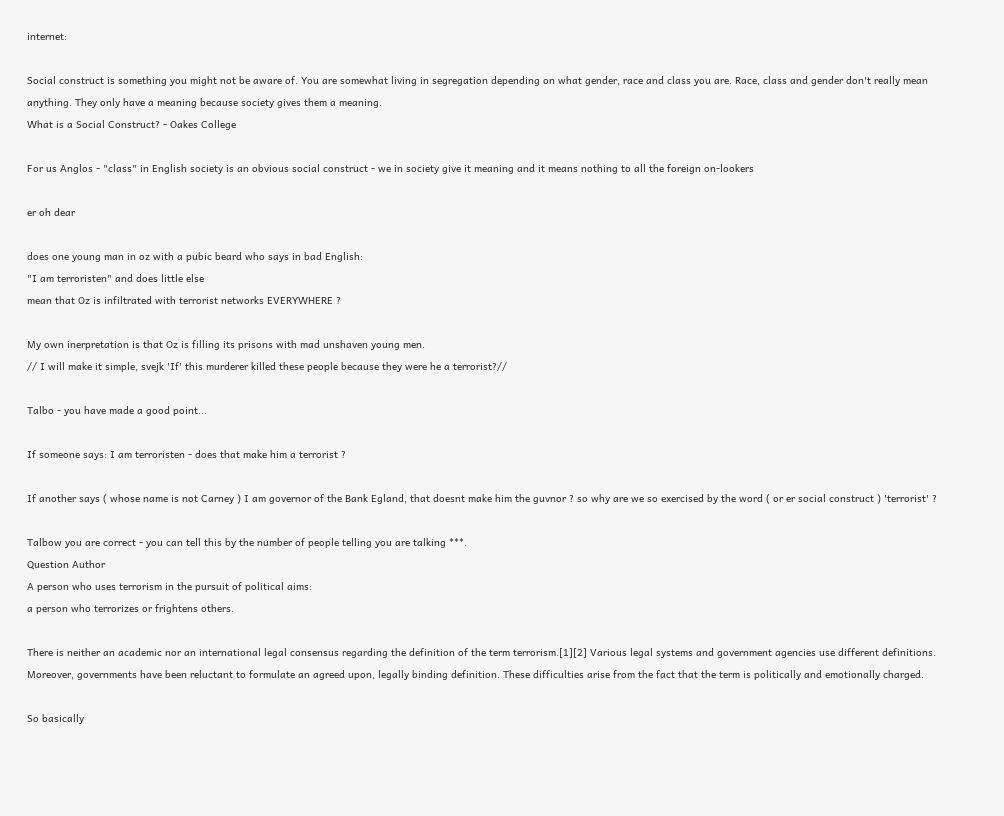internet:

Social construct is something you might not be aware of. You are somewhat living in segregation depending on what gender, race and class you are. Race, class and gender don't really mean anything. They only have a meaning because society gives them a meaning.
What is a Social Construct? - Oakes College

For us Anglos - "class" in English society is an obvious social construct - we in society give it meaning and it means nothing to all the foreign on-lookers

er oh dear

does one young man in oz with a pubic beard who says in bad English:
"I am terroristen" and does little else
mean that Oz is infiltrated with terrorist networks EVERYWHERE ?

My own inerpretation is that Oz is filling its prisons with mad unshaven young men.
// I will make it simple, svejk 'If' this murderer killed these people because they were he a terrorist?//

Talbo - you have made a good point...

If someone says: I am terroristen - does that make him a terrorist ?

If another says ( whose name is not Carney ) I am governor of the Bank Egland, that doesnt make him the guvnor ? so why are we so exercised by the word ( or er social construct ) 'terrorist' ?

Talbow you are correct - you can tell this by the number of people telling you are talking ***.
Question Author
A person who uses terrorism in the pursuit of political aims:
a person who terrorizes or frightens others.

There is neither an academic nor an international legal consensus regarding the definition of the term terrorism.[1][2] Various legal systems and government agencies use different definitions. Moreover, governments have been reluctant to formulate an agreed upon, legally binding definition. These difficulties arise from the fact that the term is politically and emotionally charged.

So basically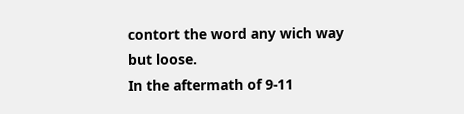contort the word any wich way but loose.
In the aftermath of 9-11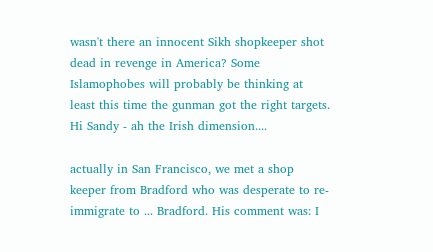wasn't there an innocent Sikh shopkeeper shot dead in revenge in America? Some Islamophobes will probably be thinking at least this time the gunman got the right targets.
Hi Sandy - ah the Irish dimension....

actually in San Francisco, we met a shop keeper from Bradford who was desperate to re-immigrate to ... Bradford. His comment was: I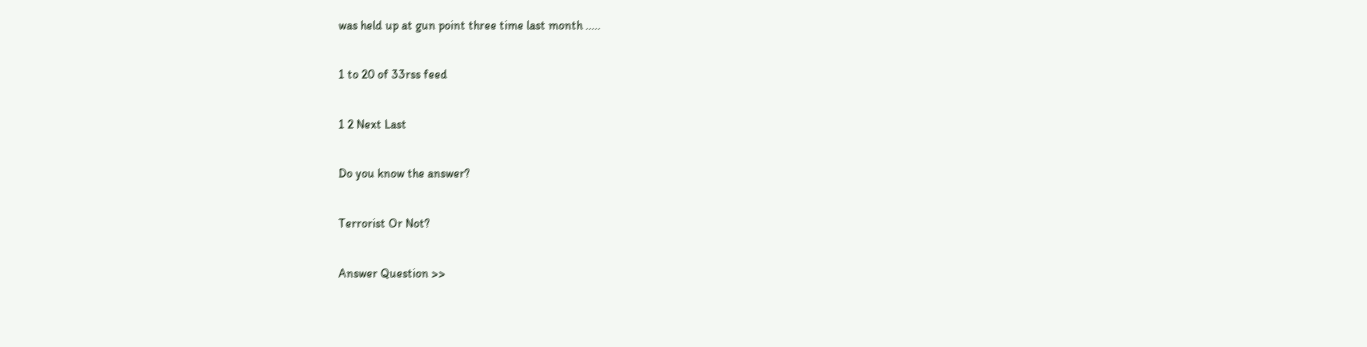was held up at gun point three time last month .....

1 to 20 of 33rss feed

1 2 Next Last

Do you know the answer?

Terrorist Or Not?

Answer Question >>